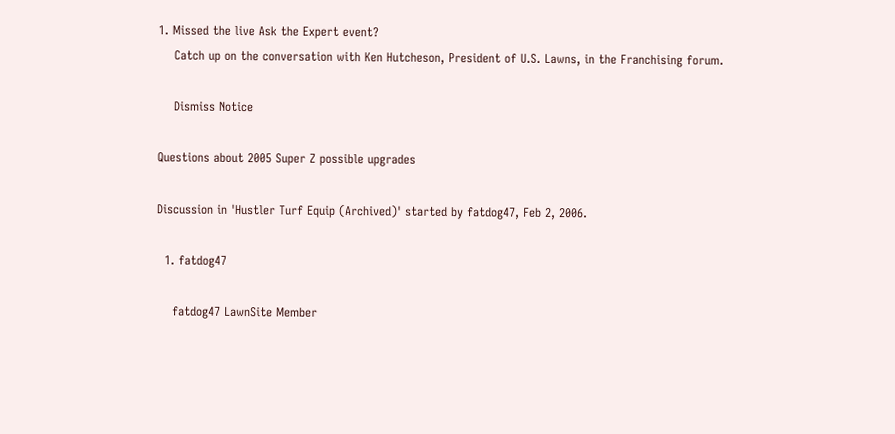1. Missed the live Ask the Expert event?
    Catch up on the conversation with Ken Hutcheson, President of U.S. Lawns, in the Franchising forum.

    Dismiss Notice

Questions about 2005 Super Z possible upgrades

Discussion in 'Hustler Turf Equip (Archived)' started by fatdog47, Feb 2, 2006.

  1. fatdog47

    fatdog47 LawnSite Member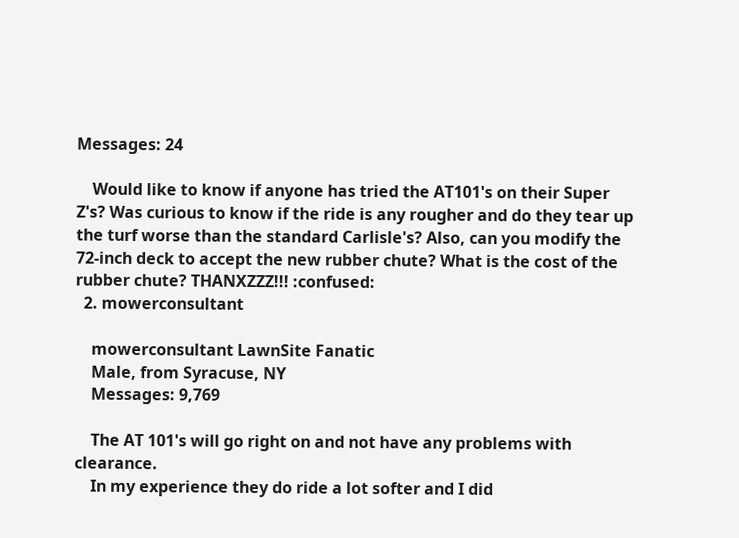Messages: 24

    Would like to know if anyone has tried the AT101's on their Super Z's? Was curious to know if the ride is any rougher and do they tear up the turf worse than the standard Carlisle's? Also, can you modify the 72-inch deck to accept the new rubber chute? What is the cost of the rubber chute? THANXZZZ!!! :confused:
  2. mowerconsultant

    mowerconsultant LawnSite Fanatic
    Male, from Syracuse, NY
    Messages: 9,769

    The AT 101's will go right on and not have any problems with clearance.
    In my experience they do ride a lot softer and I did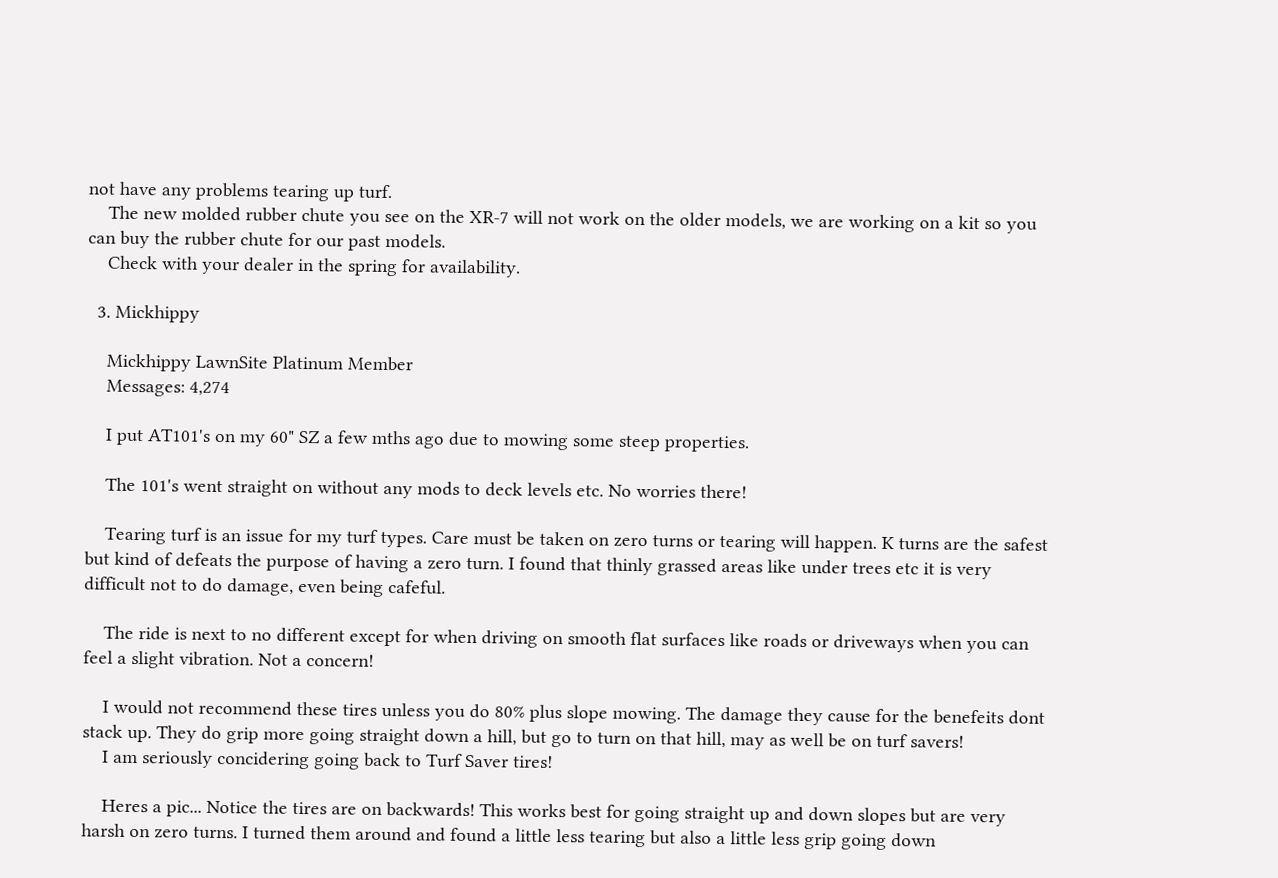not have any problems tearing up turf.
    The new molded rubber chute you see on the XR-7 will not work on the older models, we are working on a kit so you can buy the rubber chute for our past models.
    Check with your dealer in the spring for availability.

  3. Mickhippy

    Mickhippy LawnSite Platinum Member
    Messages: 4,274

    I put AT101's on my 60" SZ a few mths ago due to mowing some steep properties.

    The 101's went straight on without any mods to deck levels etc. No worries there!

    Tearing turf is an issue for my turf types. Care must be taken on zero turns or tearing will happen. K turns are the safest but kind of defeats the purpose of having a zero turn. I found that thinly grassed areas like under trees etc it is very difficult not to do damage, even being cafeful.

    The ride is next to no different except for when driving on smooth flat surfaces like roads or driveways when you can feel a slight vibration. Not a concern!

    I would not recommend these tires unless you do 80% plus slope mowing. The damage they cause for the benefeits dont stack up. They do grip more going straight down a hill, but go to turn on that hill, may as well be on turf savers!
    I am seriously concidering going back to Turf Saver tires!

    Heres a pic... Notice the tires are on backwards! This works best for going straight up and down slopes but are very harsh on zero turns. I turned them around and found a little less tearing but also a little less grip going down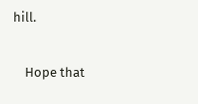hill.

    Hope that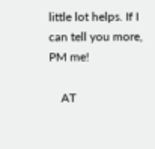little lot helps. If I can tell you more, PM me!

    AT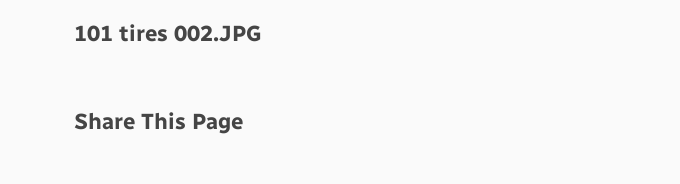101 tires 002.JPG

Share This Page